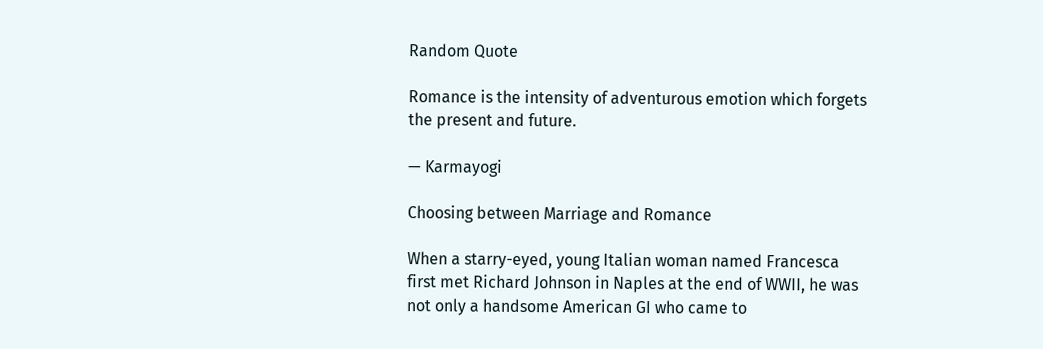Random Quote

Romance is the intensity of adventurous emotion which forgets the present and future.

— Karmayogi

Choosing between Marriage and Romance

When a starry-eyed, young Italian woman named Francesca first met Richard Johnson in Naples at the end of WWII, he was not only a handsome American GI who came to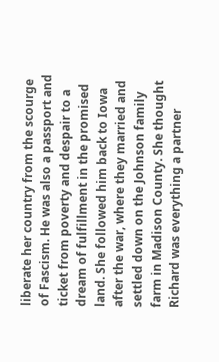liberate her country from the scourge of Fascism. He was also a passport and ticket from poverty and despair to a dream of fulfillment in the promised land. She followed him back to Iowa after the war, where they married and settled down on the Johnson family farm in Madison County. She thought Richard was everything a partner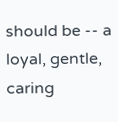should be -- a loyal, gentle, caring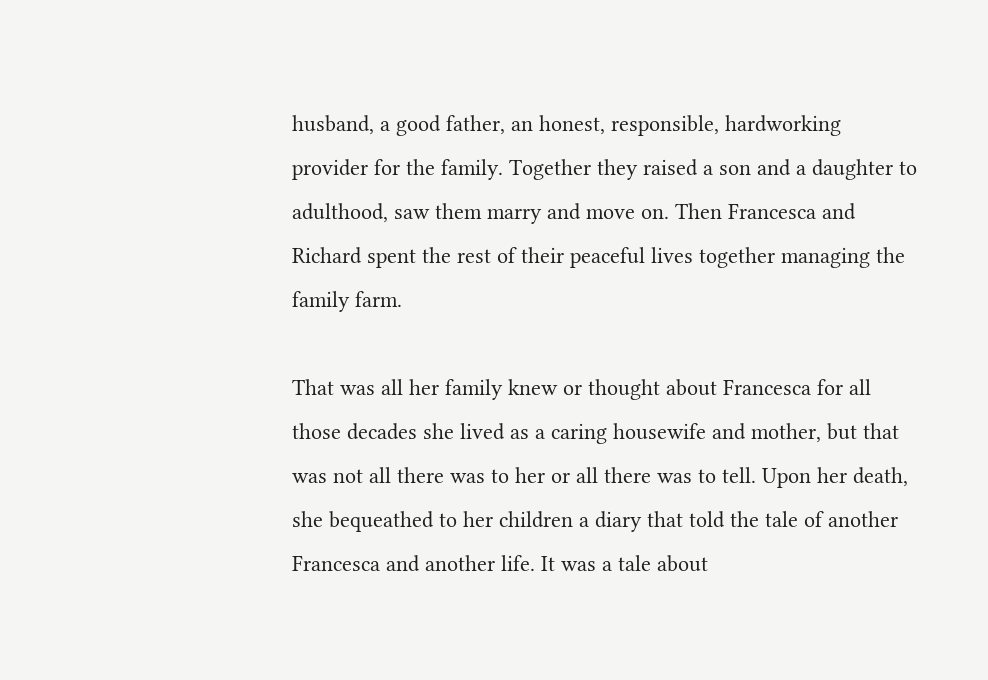husband, a good father, an honest, responsible, hardworking provider for the family. Together they raised a son and a daughter to adulthood, saw them marry and move on. Then Francesca and Richard spent the rest of their peaceful lives together managing the family farm.

That was all her family knew or thought about Francesca for all those decades she lived as a caring housewife and mother, but that was not all there was to her or all there was to tell. Upon her death, she bequeathed to her children a diary that told the tale of another Francesca and another life. It was a tale about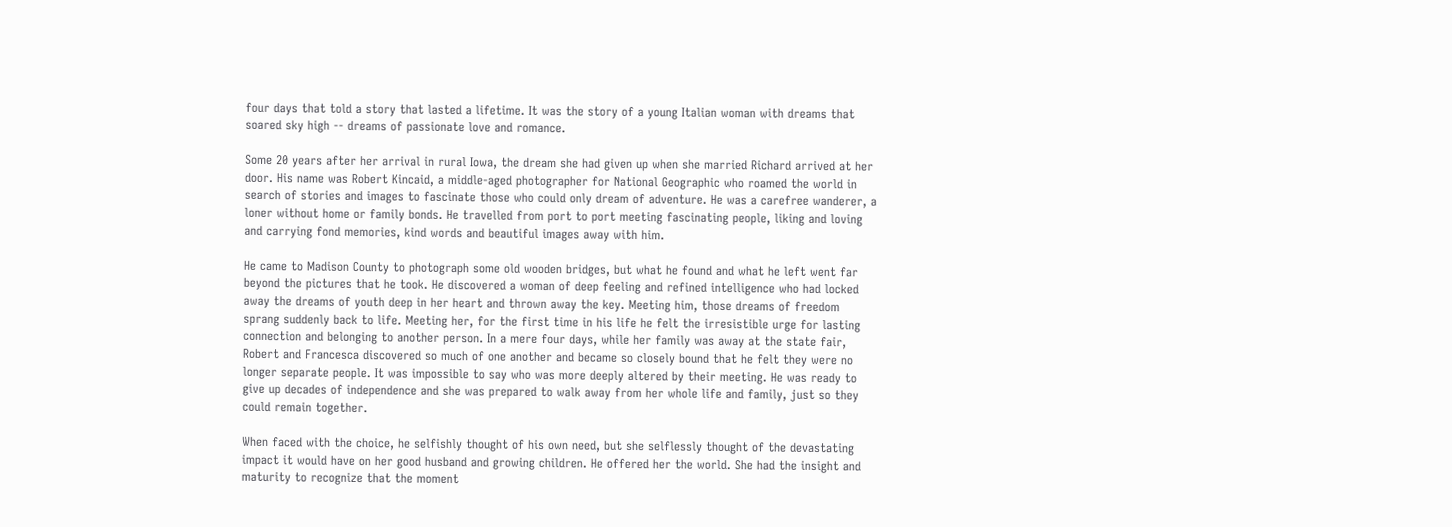four days that told a story that lasted a lifetime. It was the story of a young Italian woman with dreams that soared sky high -- dreams of passionate love and romance.

Some 20 years after her arrival in rural Iowa, the dream she had given up when she married Richard arrived at her door. His name was Robert Kincaid, a middle-aged photographer for National Geographic who roamed the world in search of stories and images to fascinate those who could only dream of adventure. He was a carefree wanderer, a loner without home or family bonds. He travelled from port to port meeting fascinating people, liking and loving and carrying fond memories, kind words and beautiful images away with him.

He came to Madison County to photograph some old wooden bridges, but what he found and what he left went far beyond the pictures that he took. He discovered a woman of deep feeling and refined intelligence who had locked away the dreams of youth deep in her heart and thrown away the key. Meeting him, those dreams of freedom sprang suddenly back to life. Meeting her, for the first time in his life he felt the irresistible urge for lasting connection and belonging to another person. In a mere four days, while her family was away at the state fair, Robert and Francesca discovered so much of one another and became so closely bound that he felt they were no longer separate people. It was impossible to say who was more deeply altered by their meeting. He was ready to give up decades of independence and she was prepared to walk away from her whole life and family, just so they could remain together.

When faced with the choice, he selfishly thought of his own need, but she selflessly thought of the devastating impact it would have on her good husband and growing children. He offered her the world. She had the insight and maturity to recognize that the moment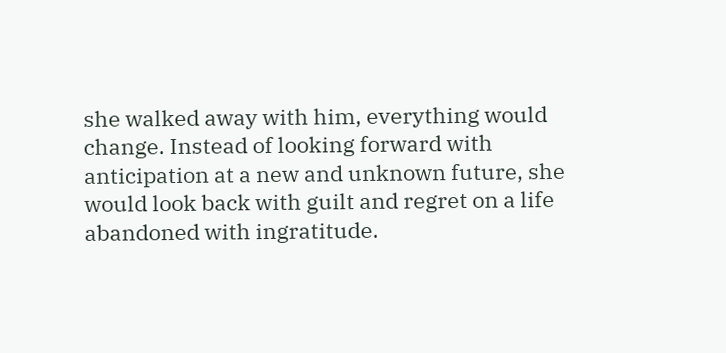she walked away with him, everything would change. Instead of looking forward with anticipation at a new and unknown future, she would look back with guilt and regret on a life abandoned with ingratitude.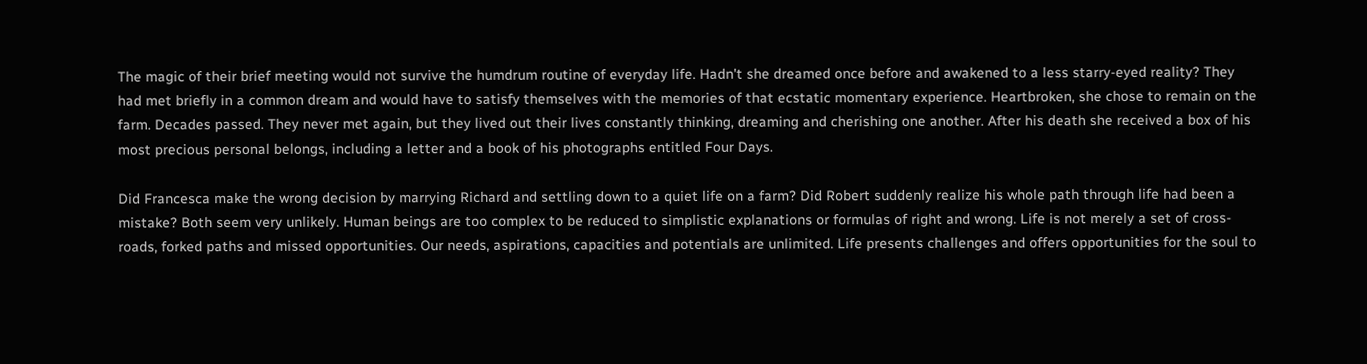The magic of their brief meeting would not survive the humdrum routine of everyday life. Hadn't she dreamed once before and awakened to a less starry-eyed reality? They had met briefly in a common dream and would have to satisfy themselves with the memories of that ecstatic momentary experience. Heartbroken, she chose to remain on the farm. Decades passed. They never met again, but they lived out their lives constantly thinking, dreaming and cherishing one another. After his death she received a box of his most precious personal belongs, including a letter and a book of his photographs entitled Four Days.

Did Francesca make the wrong decision by marrying Richard and settling down to a quiet life on a farm? Did Robert suddenly realize his whole path through life had been a mistake? Both seem very unlikely. Human beings are too complex to be reduced to simplistic explanations or formulas of right and wrong. Life is not merely a set of cross-roads, forked paths and missed opportunities. Our needs, aspirations, capacities and potentials are unlimited. Life presents challenges and offers opportunities for the soul to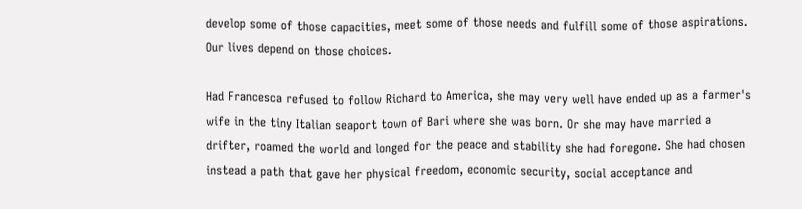develop some of those capacities, meet some of those needs and fulfill some of those aspirations. Our lives depend on those choices.

Had Francesca refused to follow Richard to America, she may very well have ended up as a farmer's wife in the tiny Italian seaport town of Bari where she was born. Or she may have married a drifter, roamed the world and longed for the peace and stability she had foregone. She had chosen instead a path that gave her physical freedom, economic security, social acceptance and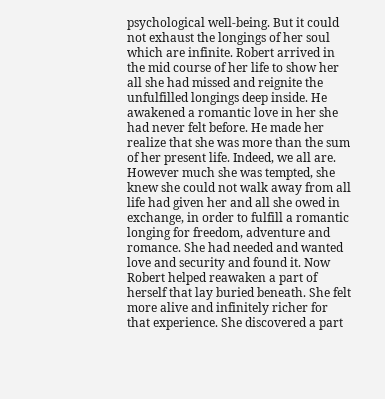psychological well-being. But it could not exhaust the longings of her soul which are infinite. Robert arrived in the mid course of her life to show her all she had missed and reignite the unfulfilled longings deep inside. He awakened a romantic love in her she had never felt before. He made her realize that she was more than the sum of her present life. Indeed, we all are. However much she was tempted, she knew she could not walk away from all life had given her and all she owed in exchange, in order to fulfill a romantic longing for freedom, adventure and romance. She had needed and wanted love and security and found it. Now Robert helped reawaken a part of herself that lay buried beneath. She felt more alive and infinitely richer for that experience. She discovered a part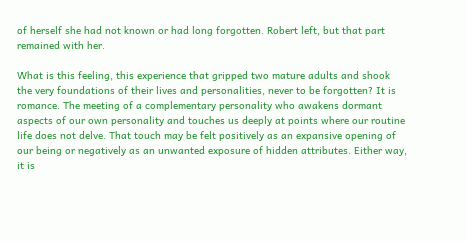of herself she had not known or had long forgotten. Robert left, but that part remained with her.

What is this feeling, this experience that gripped two mature adults and shook the very foundations of their lives and personalities, never to be forgotten? It is romance. The meeting of a complementary personality who awakens dormant aspects of our own personality and touches us deeply at points where our routine life does not delve. That touch may be felt positively as an expansive opening of our being or negatively as an unwanted exposure of hidden attributes. Either way, it is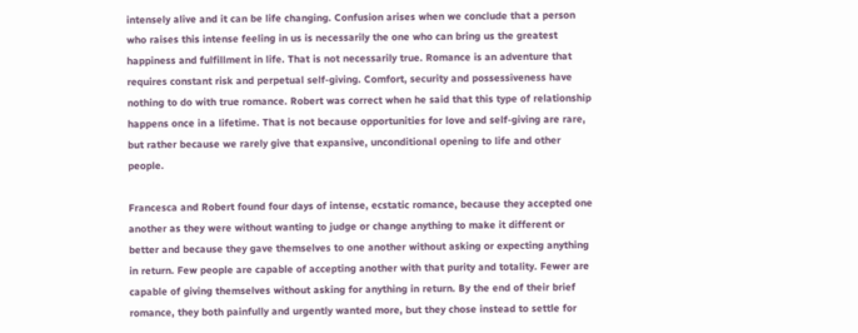intensely alive and it can be life changing. Confusion arises when we conclude that a person who raises this intense feeling in us is necessarily the one who can bring us the greatest happiness and fulfillment in life. That is not necessarily true. Romance is an adventure that requires constant risk and perpetual self-giving. Comfort, security and possessiveness have nothing to do with true romance. Robert was correct when he said that this type of relationship happens once in a lifetime. That is not because opportunities for love and self-giving are rare, but rather because we rarely give that expansive, unconditional opening to life and other people.

Francesca and Robert found four days of intense, ecstatic romance, because they accepted one another as they were without wanting to judge or change anything to make it different or better and because they gave themselves to one another without asking or expecting anything in return. Few people are capable of accepting another with that purity and totality. Fewer are capable of giving themselves without asking for anything in return. By the end of their brief romance, they both painfully and urgently wanted more, but they chose instead to settle for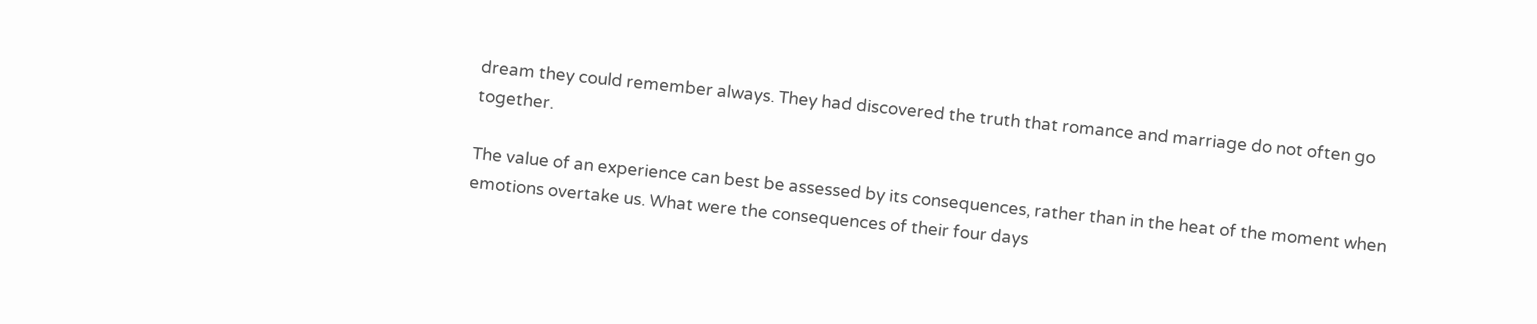dream they could remember always. They had discovered the truth that romance and marriage do not often go together.

The value of an experience can best be assessed by its consequences, rather than in the heat of the moment when emotions overtake us. What were the consequences of their four days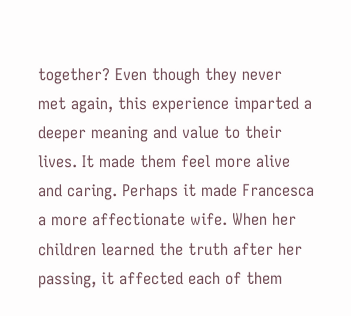together? Even though they never met again, this experience imparted a deeper meaning and value to their lives. It made them feel more alive and caring. Perhaps it made Francesca a more affectionate wife. When her children learned the truth after her passing, it affected each of them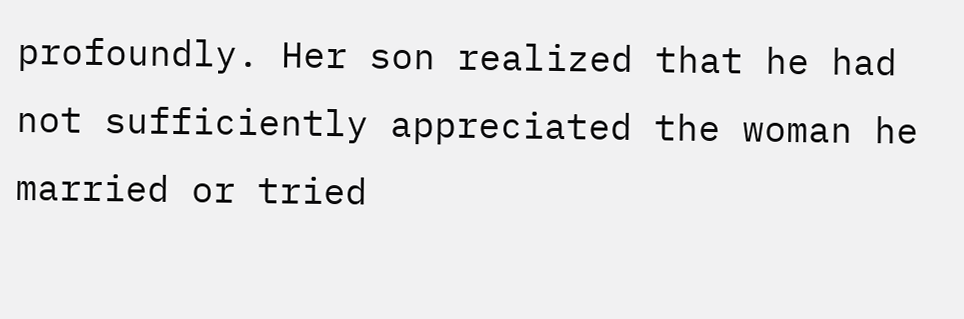profoundly. Her son realized that he had not sufficiently appreciated the woman he married or tried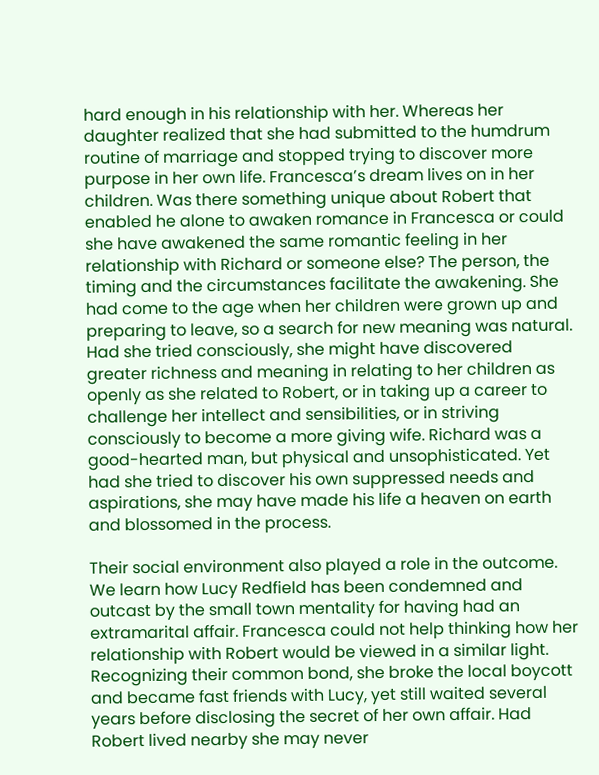hard enough in his relationship with her. Whereas her daughter realized that she had submitted to the humdrum routine of marriage and stopped trying to discover more purpose in her own life. Francesca’s dream lives on in her children. Was there something unique about Robert that enabled he alone to awaken romance in Francesca or could she have awakened the same romantic feeling in her relationship with Richard or someone else? The person, the timing and the circumstances facilitate the awakening. She had come to the age when her children were grown up and preparing to leave, so a search for new meaning was natural. Had she tried consciously, she might have discovered greater richness and meaning in relating to her children as openly as she related to Robert, or in taking up a career to challenge her intellect and sensibilities, or in striving consciously to become a more giving wife. Richard was a good-hearted man, but physical and unsophisticated. Yet had she tried to discover his own suppressed needs and aspirations, she may have made his life a heaven on earth and blossomed in the process.

Their social environment also played a role in the outcome. We learn how Lucy Redfield has been condemned and outcast by the small town mentality for having had an extramarital affair. Francesca could not help thinking how her relationship with Robert would be viewed in a similar light. Recognizing their common bond, she broke the local boycott and became fast friends with Lucy, yet still waited several years before disclosing the secret of her own affair. Had Robert lived nearby she may never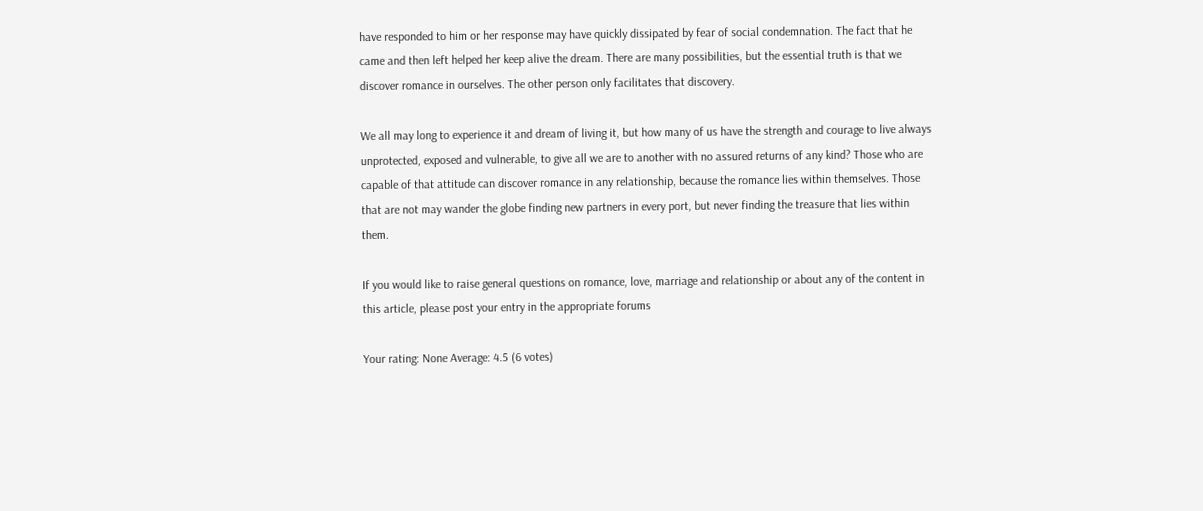have responded to him or her response may have quickly dissipated by fear of social condemnation. The fact that he came and then left helped her keep alive the dream. There are many possibilities, but the essential truth is that we discover romance in ourselves. The other person only facilitates that discovery.

We all may long to experience it and dream of living it, but how many of us have the strength and courage to live always unprotected, exposed and vulnerable, to give all we are to another with no assured returns of any kind? Those who are capable of that attitude can discover romance in any relationship, because the romance lies within themselves. Those that are not may wander the globe finding new partners in every port, but never finding the treasure that lies within them.

If you would like to raise general questions on romance, love, marriage and relationship or about any of the content in this article, please post your entry in the appropriate forums

Your rating: None Average: 4.5 (6 votes)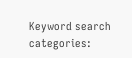Keyword search categories: